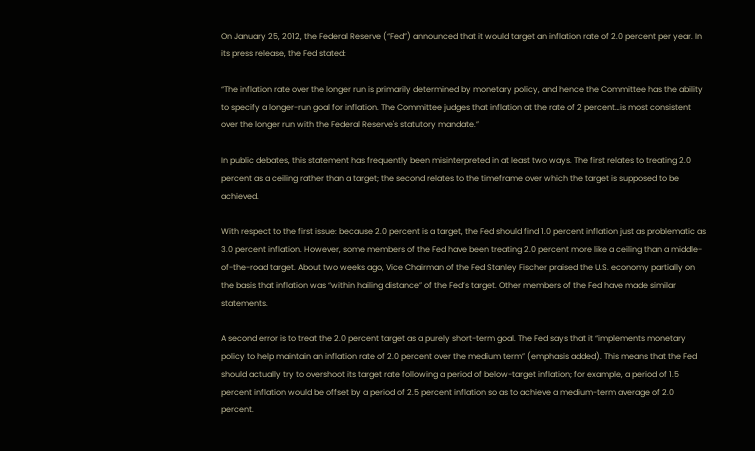On January 25, 2012, the Federal Reserve (“Fed”) announced that it would target an inflation rate of 2.0 percent per year. In its press release, the Fed stated:

“The inflation rate over the longer run is primarily determined by monetary policy, and hence the Committee has the ability to specify a longer-run goal for inflation. The Committee judges that inflation at the rate of 2 percent…is most consistent over the longer run with the Federal Reserve's statutory mandate.”

In public debates, this statement has frequently been misinterpreted in at least two ways. The first relates to treating 2.0 percent as a ceiling rather than a target; the second relates to the timeframe over which the target is supposed to be achieved.

With respect to the first issue: because 2.0 percent is a target, the Fed should find 1.0 percent inflation just as problematic as 3.0 percent inflation. However, some members of the Fed have been treating 2.0 percent more like a ceiling than a middle-of-the-road target. About two weeks ago, Vice Chairman of the Fed Stanley Fischer praised the U.S. economy partially on the basis that inflation was “within hailing distance” of the Fed’s target. Other members of the Fed have made similar statements.

A second error is to treat the 2.0 percent target as a purely short-term goal. The Fed says that it “implements monetary policy to help maintain an inflation rate of 2.0 percent over the medium term” (emphasis added). This means that the Fed should actually try to overshoot its target rate following a period of below-target inflation; for example, a period of 1.5 percent inflation would be offset by a period of 2.5 percent inflation so as to achieve a medium-term average of 2.0 percent.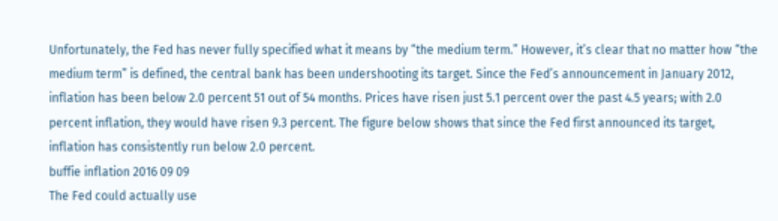Unfortunately, the Fed has never fully specified what it means by “the medium term.” However, it’s clear that no matter how “the medium term” is defined, the central bank has been undershooting its target. Since the Fed’s announcement in January 2012, inflation has been below 2.0 percent 51 out of 54 months. Prices have risen just 5.1 percent over the past 4.5 years; with 2.0 percent inflation, they would have risen 9.3 percent. The figure below shows that since the Fed first announced its target, inflation has consistently run below 2.0 percent.
buffie inflation 2016 09 09
The Fed could actually use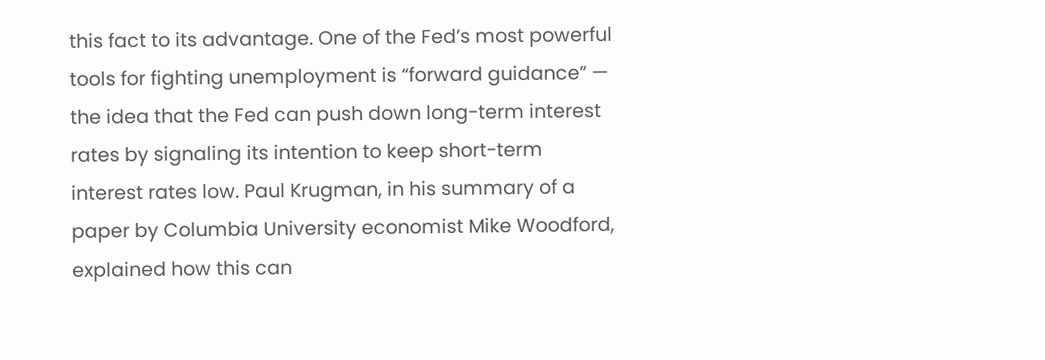this fact to its advantage. One of the Fed’s most powerful tools for fighting unemployment is “forward guidance” — the idea that the Fed can push down long-term interest rates by signaling its intention to keep short-term interest rates low. Paul Krugman, in his summary of a paper by Columbia University economist Mike Woodford, explained how this can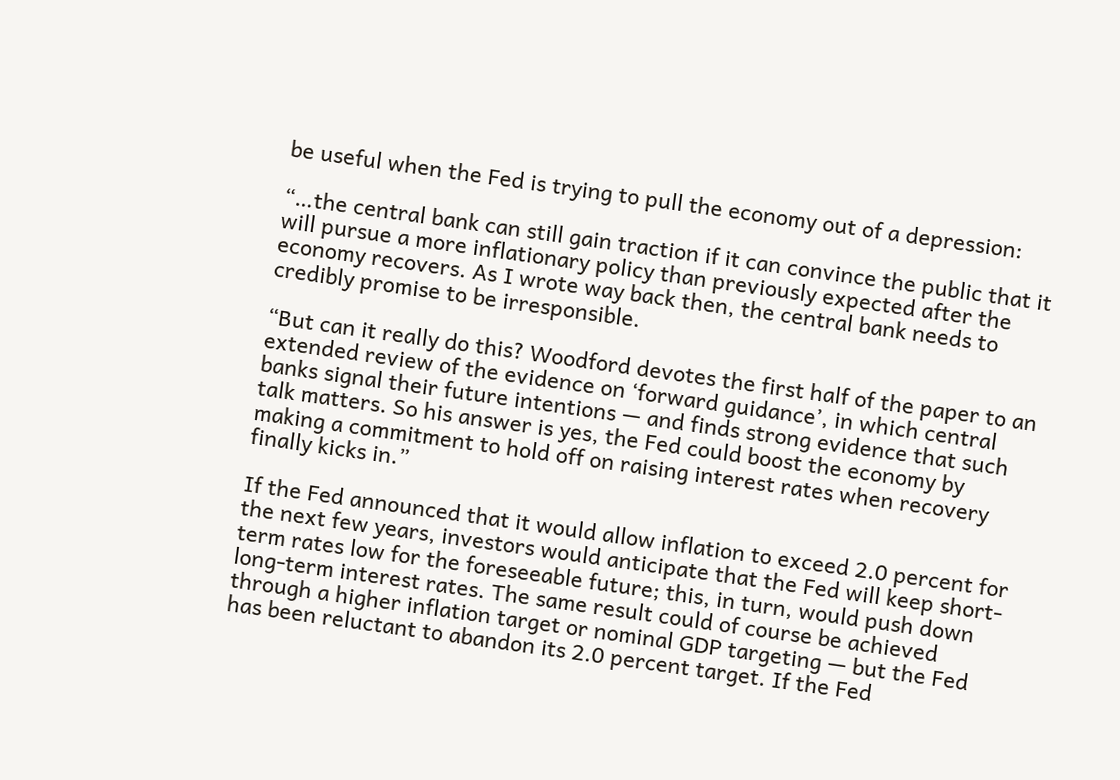be useful when the Fed is trying to pull the economy out of a depression:

“…the central bank can still gain traction if it can convince the public that it will pursue a more inflationary policy than previously expected after the economy recovers. As I wrote way back then, the central bank needs to credibly promise to be irresponsible.

“But can it really do this? Woodford devotes the first half of the paper to an extended review of the evidence on ‘forward guidance’, in which central banks signal their future intentions — and finds strong evidence that such talk matters. So his answer is yes, the Fed could boost the economy by making a commitment to hold off on raising interest rates when recovery finally kicks in.”

If the Fed announced that it would allow inflation to exceed 2.0 percent for the next few years, investors would anticipate that the Fed will keep short-term rates low for the foreseeable future; this, in turn, would push down long-term interest rates. The same result could of course be achieved through a higher inflation target or nominal GDP targeting — but the Fed has been reluctant to abandon its 2.0 percent target. If the Fed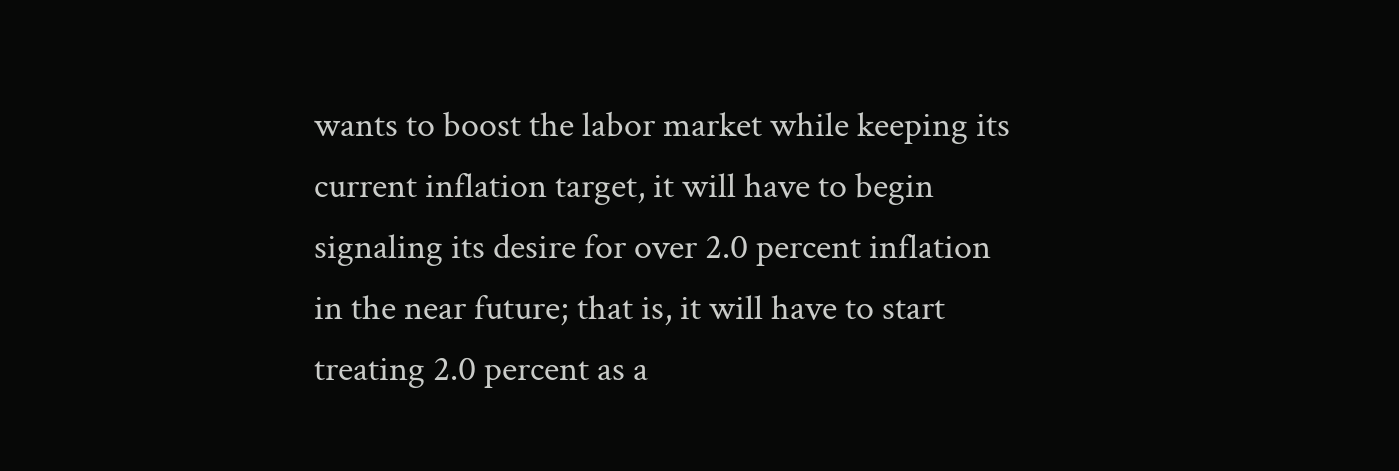wants to boost the labor market while keeping its current inflation target, it will have to begin signaling its desire for over 2.0 percent inflation in the near future; that is, it will have to start treating 2.0 percent as a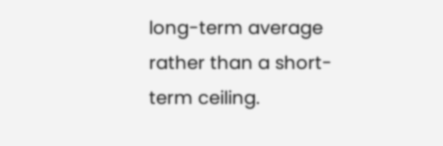long-term average rather than a short-term ceiling.